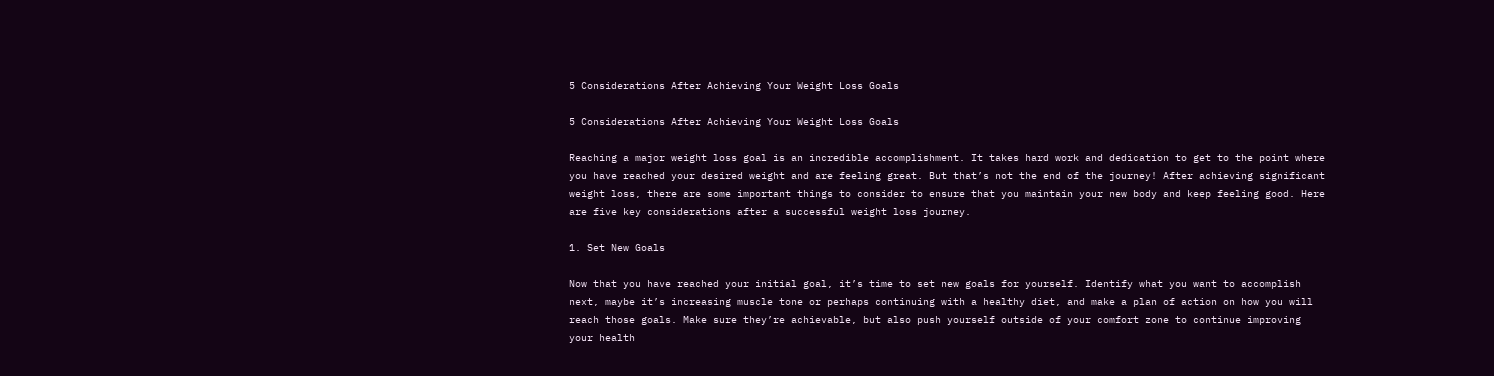5 Considerations After Achieving Your Weight Loss Goals

5 Considerations After Achieving Your Weight Loss Goals

Reaching a major weight loss goal is an incredible accomplishment. It takes hard work and dedication to get to the point where you have reached your desired weight and are feeling great. But that’s not the end of the journey! After achieving significant weight loss, there are some important things to consider to ensure that you maintain your new body and keep feeling good. Here are five key considerations after a successful weight loss journey.

1. Set New Goals

Now that you have reached your initial goal, it’s time to set new goals for yourself. Identify what you want to accomplish next, maybe it’s increasing muscle tone or perhaps continuing with a healthy diet, and make a plan of action on how you will reach those goals. Make sure they’re achievable, but also push yourself outside of your comfort zone to continue improving your health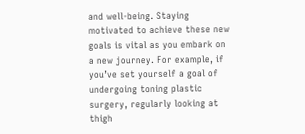and well-being. Staying motivated to achieve these new goals is vital as you embark on a new journey. For example, if you’ve set yourself a goal of undergoing toning plastic surgery, regularly looking at thigh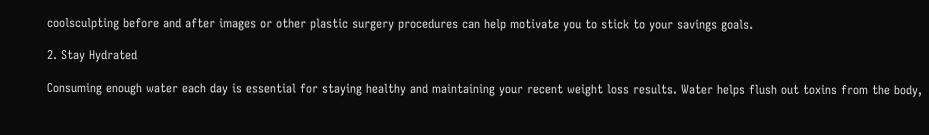coolsculpting before and after images or other plastic surgery procedures can help motivate you to stick to your savings goals.

2. Stay Hydrated

Consuming enough water each day is essential for staying healthy and maintaining your recent weight loss results. Water helps flush out toxins from the body,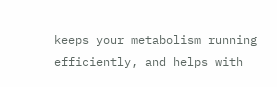keeps your metabolism running efficiently, and helps with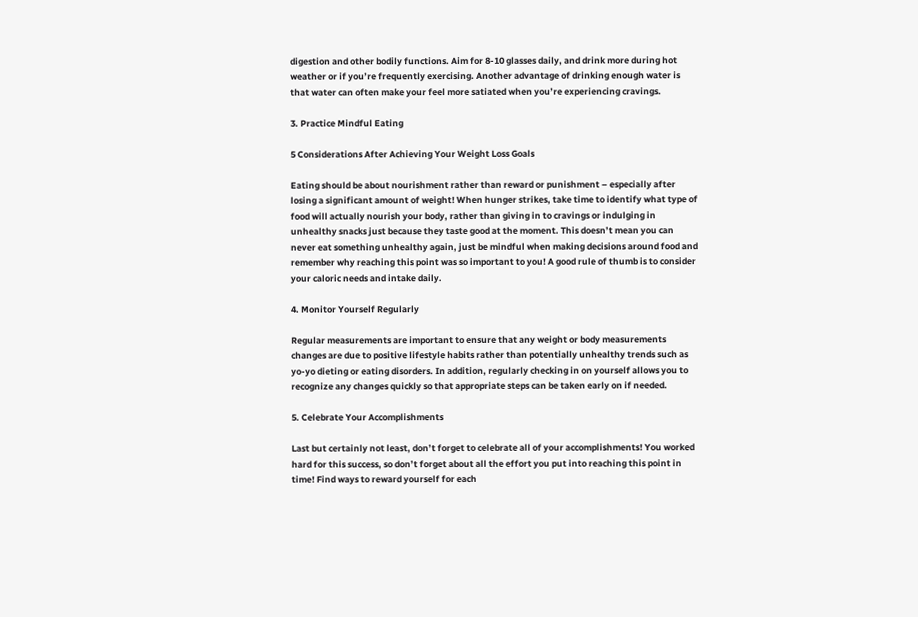digestion and other bodily functions. Aim for 8-10 glasses daily, and drink more during hot weather or if you’re frequently exercising. Another advantage of drinking enough water is that water can often make your feel more satiated when you’re experiencing cravings.

3. Practice Mindful Eating

5 Considerations After Achieving Your Weight Loss Goals

Eating should be about nourishment rather than reward or punishment – especially after losing a significant amount of weight! When hunger strikes, take time to identify what type of food will actually nourish your body, rather than giving in to cravings or indulging in unhealthy snacks just because they taste good at the moment. This doesn’t mean you can never eat something unhealthy again, just be mindful when making decisions around food and remember why reaching this point was so important to you! A good rule of thumb is to consider your caloric needs and intake daily.

4. Monitor Yourself Regularly

Regular measurements are important to ensure that any weight or body measurements changes are due to positive lifestyle habits rather than potentially unhealthy trends such as yo-yo dieting or eating disorders. In addition, regularly checking in on yourself allows you to recognize any changes quickly so that appropriate steps can be taken early on if needed.

5. Celebrate Your Accomplishments

Last but certainly not least, don’t forget to celebrate all of your accomplishments! You worked hard for this success, so don’t forget about all the effort you put into reaching this point in time! Find ways to reward yourself for each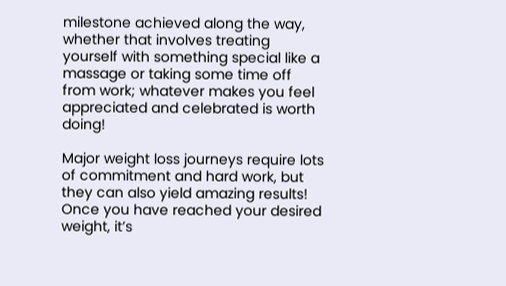milestone achieved along the way, whether that involves treating yourself with something special like a massage or taking some time off from work; whatever makes you feel appreciated and celebrated is worth doing!

Major weight loss journeys require lots of commitment and hard work, but they can also yield amazing results! Once you have reached your desired weight, it’s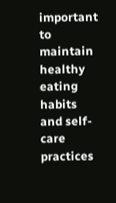important to maintain healthy eating habits and self-care practices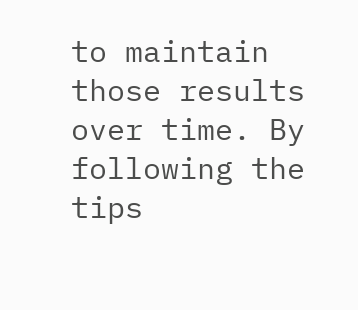to maintain those results over time. By following the tips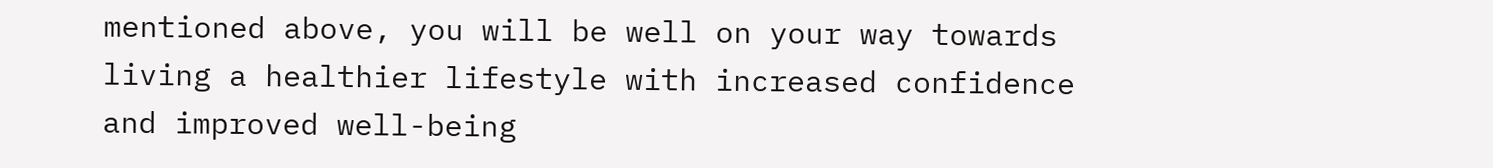mentioned above, you will be well on your way towards living a healthier lifestyle with increased confidence and improved well-being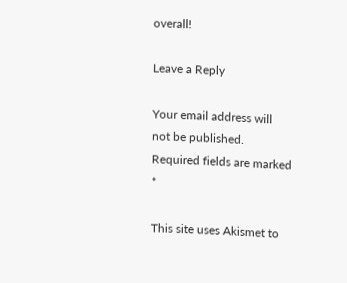overall!

Leave a Reply

Your email address will not be published. Required fields are marked *

This site uses Akismet to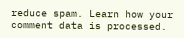reduce spam. Learn how your comment data is processed.